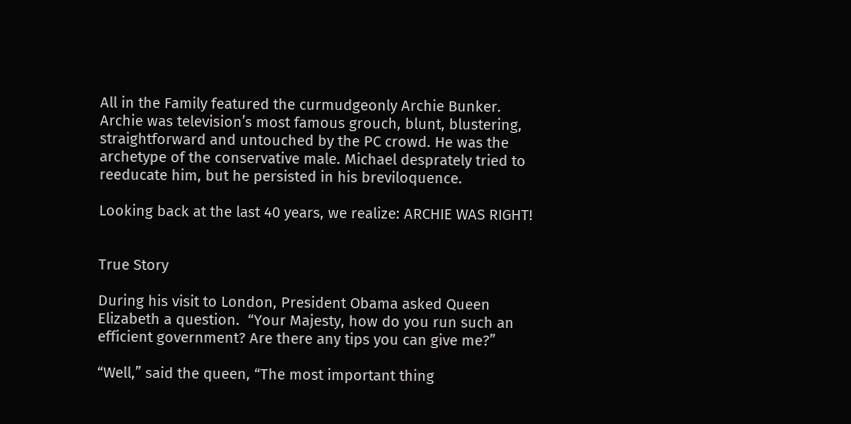All in the Family featured the curmudgeonly Archie Bunker. Archie was television’s most famous grouch, blunt, blustering, straightforward and untouched by the PC crowd. He was the archetype of the conservative male. Michael desprately tried to reeducate him, but he persisted in his breviloquence.

Looking back at the last 40 years, we realize: ARCHIE WAS RIGHT!


True Story

During his visit to London, President Obama asked Queen Elizabeth a question.  “Your Majesty, how do you run such an efficient government? Are there any tips you can give me?”

“Well,” said the queen, “The most important thing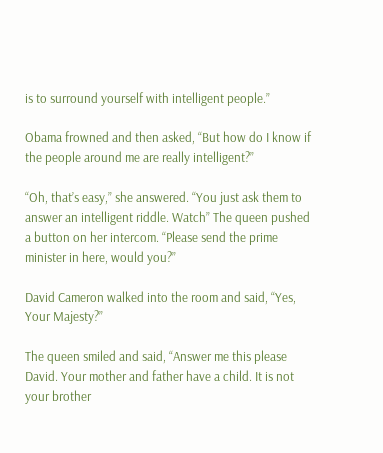is to surround yourself with intelligent people.”

Obama frowned and then asked, “But how do I know if the people around me are really intelligent?”

“Oh, that’s easy,” she answered. “You just ask them to answer an intelligent riddle. Watch” The queen pushed a button on her intercom. “Please send the prime minister in here, would you?”

David Cameron walked into the room and said, “Yes, Your Majesty?”

The queen smiled and said, “Answer me this please David. Your mother and father have a child. It is not your brother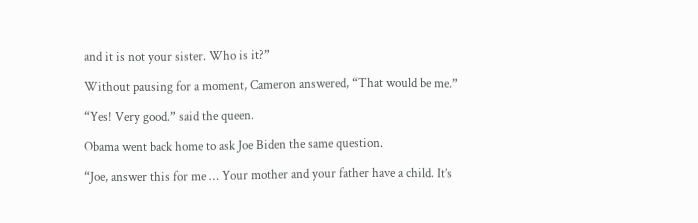and it is not your sister. Who is it?”

Without pausing for a moment, Cameron answered, “That would be me.”

“Yes! Very good.” said the queen.

Obama went back home to ask Joe Biden the same question.

“Joe, answer this for me … Your mother and your father have a child. It’s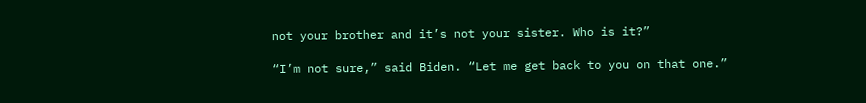not your brother and it’s not your sister. Who is it?”

“I’m not sure,” said Biden. “Let me get back to you on that one.”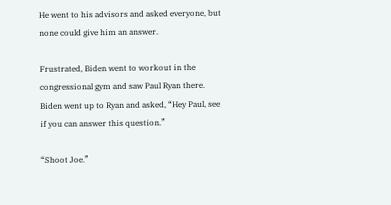He went to his advisors and asked everyone, but none could give him an answer.

Frustrated, Biden went to workout in the congressional gym and saw Paul Ryan there.  Biden went up to Ryan and asked, “Hey Paul, see if you can answer this question.”

“Shoot Joe.”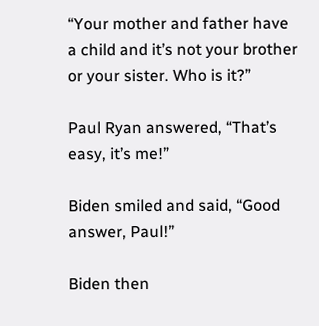“Your mother and father have a child and it’s not your brother or your sister. Who is it?”

Paul Ryan answered, “That’s easy, it’s me!”

Biden smiled and said, “Good answer, Paul!”

Biden then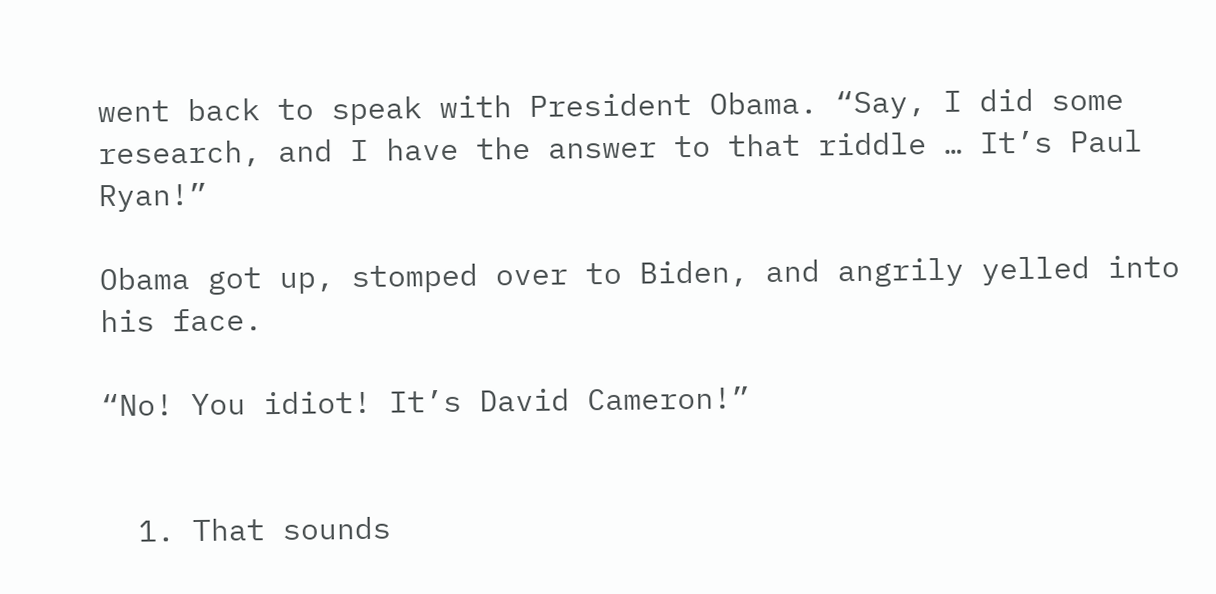went back to speak with President Obama. “Say, I did some research, and I have the answer to that riddle … It’s Paul Ryan!”

Obama got up, stomped over to Biden, and angrily yelled into his face.

“No! You idiot! It’s David Cameron!”


  1. That sounds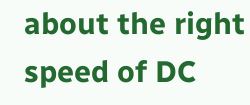about the right speed of DC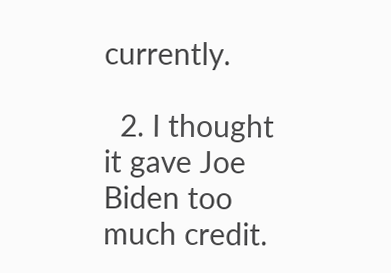currently.

  2. I thought it gave Joe Biden too much credit.